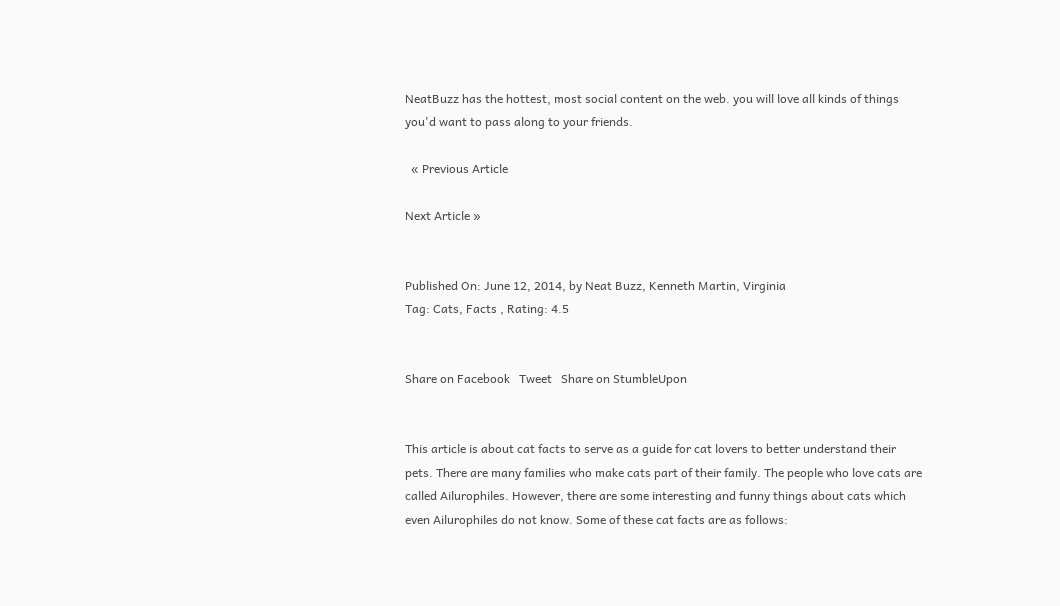NeatBuzz has the hottest, most social content on the web. you will love all kinds of things you'd want to pass along to your friends.

  « Previous Article

Next Article »


Published On: June 12, 2014, by Neat Buzz, Kenneth Martin, Virginia
Tag: Cats, Facts , Rating: 4.5


Share on Facebook   Tweet   Share on StumbleUpon


This article is about cat facts to serve as a guide for cat lovers to better understand their pets. There are many families who make cats part of their family. The people who love cats are called Ailurophiles. However, there are some interesting and funny things about cats which even Ailurophiles do not know. Some of these cat facts are as follows: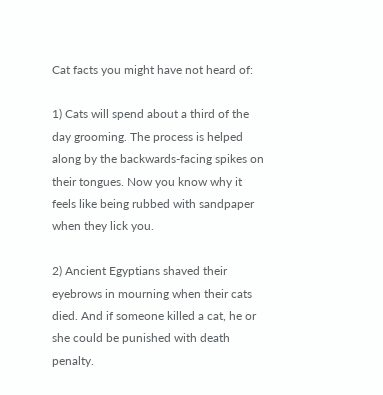Cat facts you might have not heard of:

1) Cats will spend about a third of the day grooming. The process is helped along by the backwards-facing spikes on their tongues. Now you know why it feels like being rubbed with sandpaper when they lick you.

2) Ancient Egyptians shaved their eyebrows in mourning when their cats died. And if someone killed a cat, he or she could be punished with death penalty.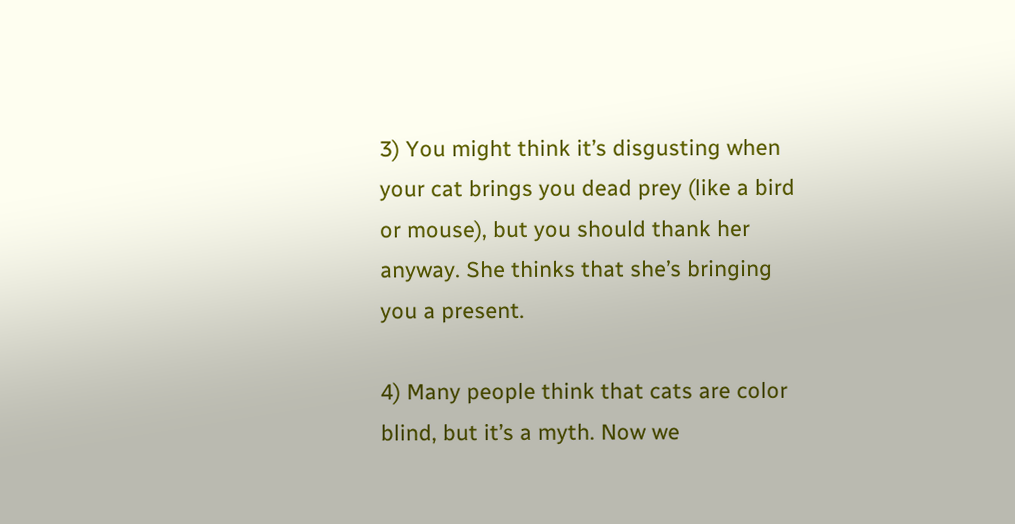3) You might think it’s disgusting when your cat brings you dead prey (like a bird or mouse), but you should thank her anyway. She thinks that she’s bringing you a present.

4) Many people think that cats are color blind, but it’s a myth. Now we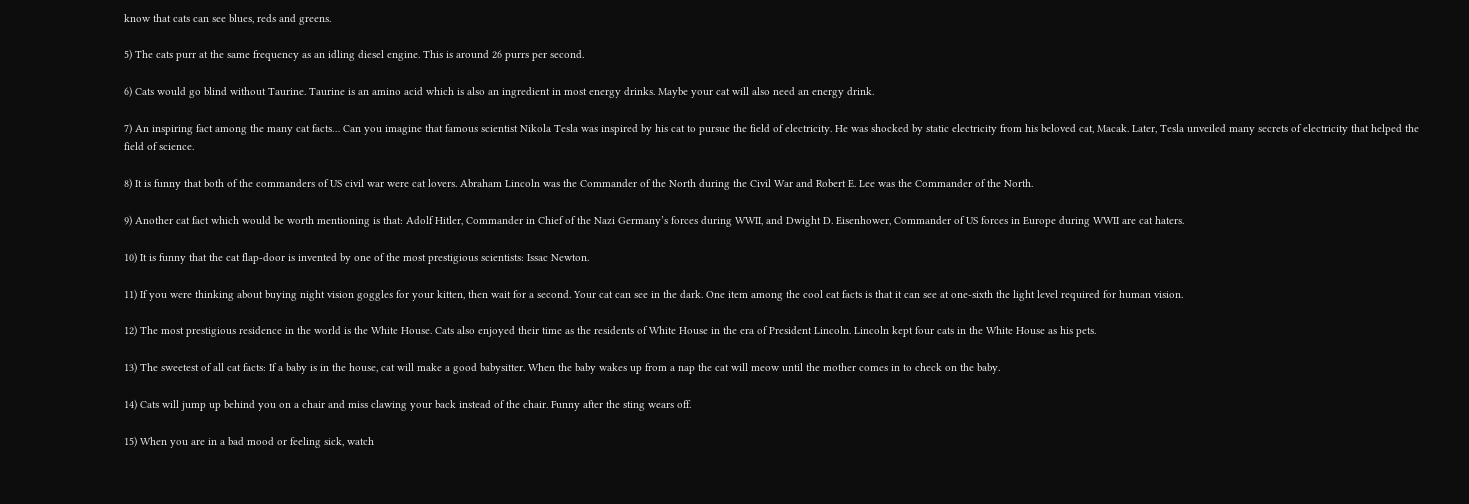know that cats can see blues, reds and greens.

5) The cats purr at the same frequency as an idling diesel engine. This is around 26 purrs per second.

6) Cats would go blind without Taurine. Taurine is an amino acid which is also an ingredient in most energy drinks. Maybe your cat will also need an energy drink.

7) An inspiring fact among the many cat facts… Can you imagine that famous scientist Nikola Tesla was inspired by his cat to pursue the field of electricity. He was shocked by static electricity from his beloved cat, Macak. Later, Tesla unveiled many secrets of electricity that helped the field of science.

8) It is funny that both of the commanders of US civil war were cat lovers. Abraham Lincoln was the Commander of the North during the Civil War and Robert E. Lee was the Commander of the North.

9) Another cat fact which would be worth mentioning is that: Adolf Hitler, Commander in Chief of the Nazi Germany’s forces during WWII, and Dwight D. Eisenhower, Commander of US forces in Europe during WWII are cat haters.

10) It is funny that the cat flap-door is invented by one of the most prestigious scientists: Issac Newton.

11) If you were thinking about buying night vision goggles for your kitten, then wait for a second. Your cat can see in the dark. One item among the cool cat facts is that it can see at one-sixth the light level required for human vision.

12) The most prestigious residence in the world is the White House. Cats also enjoyed their time as the residents of White House in the era of President Lincoln. Lincoln kept four cats in the White House as his pets.

13) The sweetest of all cat facts: If a baby is in the house, cat will make a good babysitter. When the baby wakes up from a nap the cat will meow until the mother comes in to check on the baby.

14) Cats will jump up behind you on a chair and miss clawing your back instead of the chair. Funny after the sting wears off.

15) When you are in a bad mood or feeling sick, watch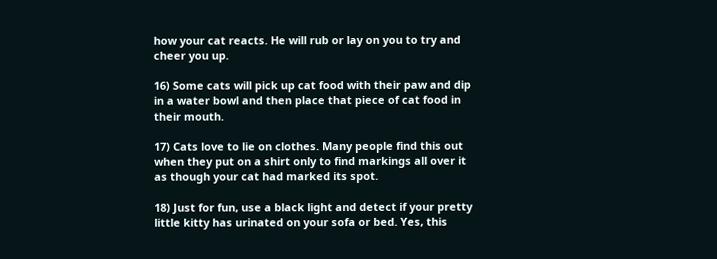how your cat reacts. He will rub or lay on you to try and cheer you up.

16) Some cats will pick up cat food with their paw and dip in a water bowl and then place that piece of cat food in their mouth.

17) Cats love to lie on clothes. Many people find this out when they put on a shirt only to find markings all over it as though your cat had marked its spot.

18) Just for fun, use a black light and detect if your pretty little kitty has urinated on your sofa or bed. Yes, this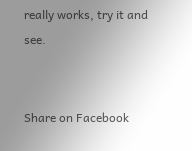really works, try it and see.


Share on Facebook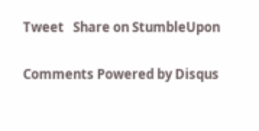Tweet   Share on StumbleUpon

Comments Powered by Disqus